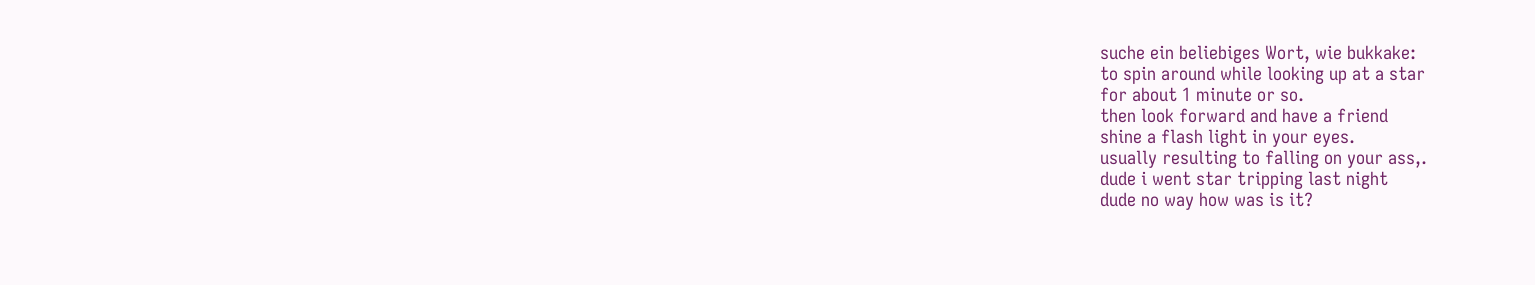suche ein beliebiges Wort, wie bukkake:
to spin around while looking up at a star
for about 1 minute or so.
then look forward and have a friend
shine a flash light in your eyes.
usually resulting to falling on your ass,.
dude i went star tripping last night
dude no way how was is it?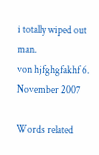i totally wiped out man.
von hjfghgfakhf 6. November 2007

Words related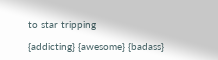to star tripping

{addicting} {awesome} {badass}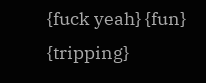{fuck yeah} {fun} {tripping}